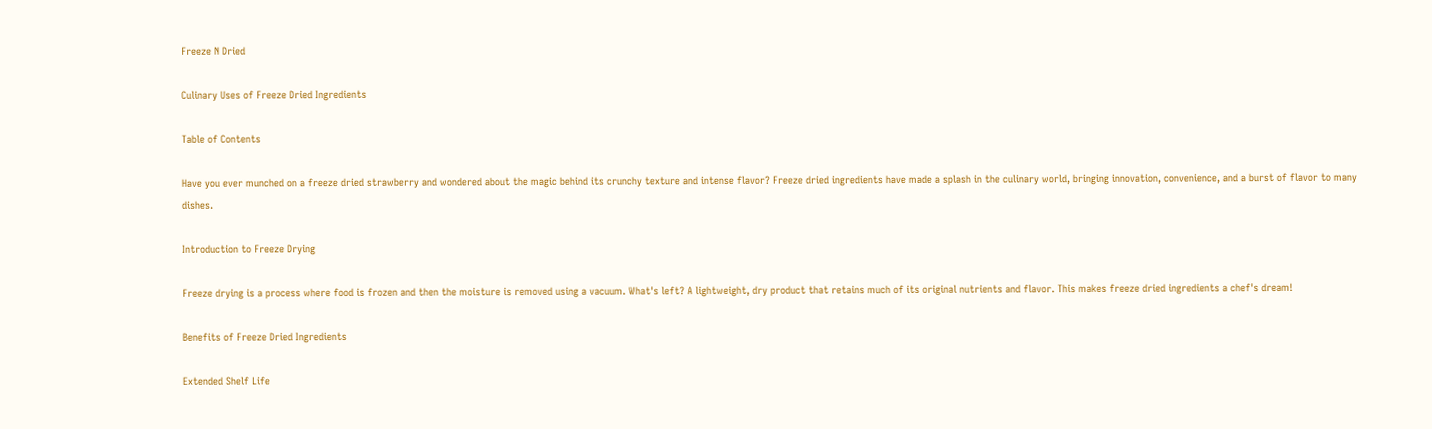Freeze N Dried

Culinary Uses of Freeze Dried Ingredients

Table of Contents

Have you ever munched on a freeze dried strawberry and wondered about the magic behind its crunchy texture and intense flavor? Freeze dried ingredients have made a splash in the culinary world, bringing innovation, convenience, and a burst of flavor to many dishes.

Introduction to Freeze Drying

Freeze drying is a process where food is frozen and then the moisture is removed using a vacuum. What's left? A lightweight, dry product that retains much of its original nutrients and flavor. This makes freeze dried ingredients a chef's dream!

Benefits of Freeze Dried Ingredients

Extended Shelf Life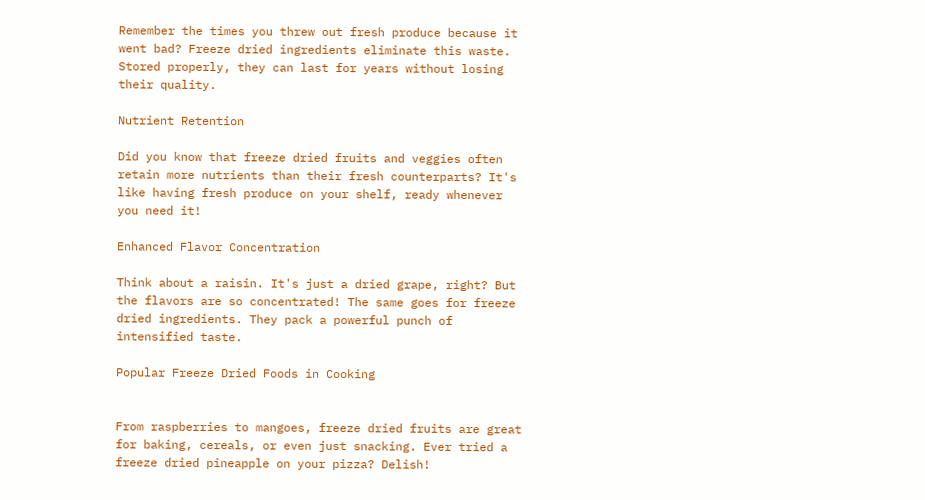Remember the times you threw out fresh produce because it went bad? Freeze dried ingredients eliminate this waste. Stored properly, they can last for years without losing their quality.

Nutrient Retention

Did you know that freeze dried fruits and veggies often retain more nutrients than their fresh counterparts? It's like having fresh produce on your shelf, ready whenever you need it!

Enhanced Flavor Concentration

Think about a raisin. It's just a dried grape, right? But the flavors are so concentrated! The same goes for freeze dried ingredients. They pack a powerful punch of intensified taste.

Popular Freeze Dried Foods in Cooking


From raspberries to mangoes, freeze dried fruits are great for baking, cereals, or even just snacking. Ever tried a freeze dried pineapple on your pizza? Delish!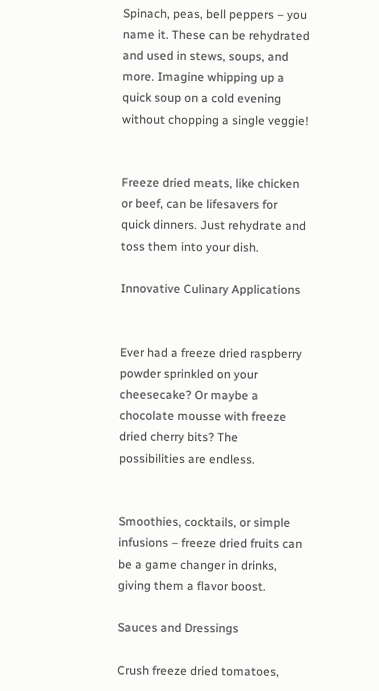Spinach, peas, bell peppers – you name it. These can be rehydrated and used in stews, soups, and more. Imagine whipping up a quick soup on a cold evening without chopping a single veggie!


Freeze dried meats, like chicken or beef, can be lifesavers for quick dinners. Just rehydrate and toss them into your dish.

Innovative Culinary Applications


Ever had a freeze dried raspberry powder sprinkled on your cheesecake? Or maybe a chocolate mousse with freeze dried cherry bits? The possibilities are endless.


Smoothies, cocktails, or simple infusions – freeze dried fruits can be a game changer in drinks, giving them a flavor boost.

Sauces and Dressings

Crush freeze dried tomatoes,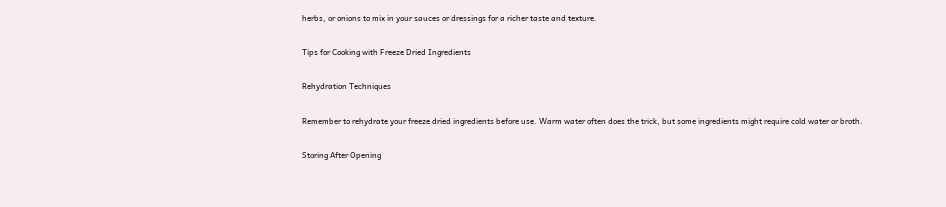herbs, or onions to mix in your sauces or dressings for a richer taste and texture.

Tips for Cooking with Freeze Dried Ingredients

Rehydration Techniques

Remember to rehydrate your freeze dried ingredients before use. Warm water often does the trick, but some ingredients might require cold water or broth.

Storing After Opening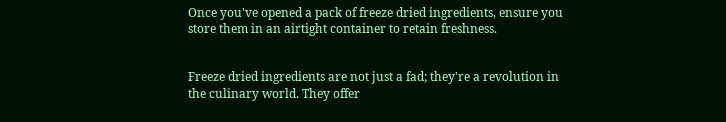Once you've opened a pack of freeze dried ingredients, ensure you store them in an airtight container to retain freshness.


Freeze dried ingredients are not just a fad; they're a revolution in the culinary world. They offer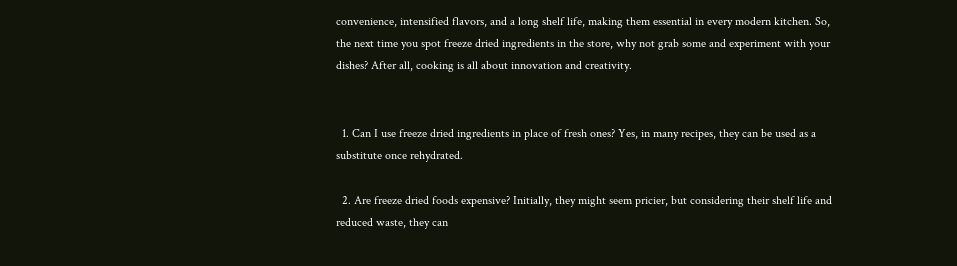convenience, intensified flavors, and a long shelf life, making them essential in every modern kitchen. So, the next time you spot freeze dried ingredients in the store, why not grab some and experiment with your dishes? After all, cooking is all about innovation and creativity.


  1. Can I use freeze dried ingredients in place of fresh ones? Yes, in many recipes, they can be used as a substitute once rehydrated.

  2. Are freeze dried foods expensive? Initially, they might seem pricier, but considering their shelf life and reduced waste, they can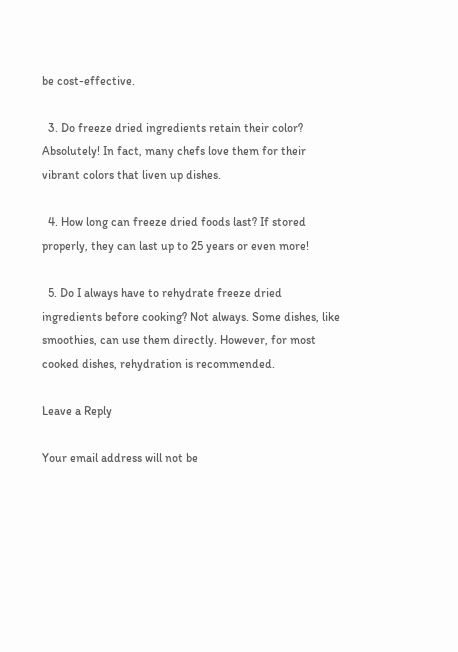be cost-effective.

  3. Do freeze dried ingredients retain their color? Absolutely! In fact, many chefs love them for their vibrant colors that liven up dishes.

  4. How long can freeze dried foods last? If stored properly, they can last up to 25 years or even more!

  5. Do I always have to rehydrate freeze dried ingredients before cooking? Not always. Some dishes, like smoothies, can use them directly. However, for most cooked dishes, rehydration is recommended.

Leave a Reply

Your email address will not be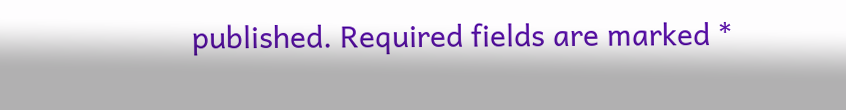published. Required fields are marked *